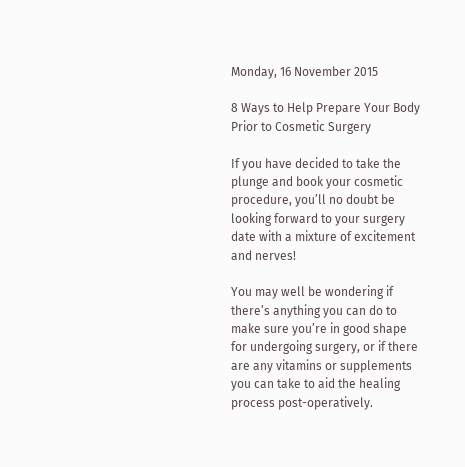Monday, 16 November 2015

8 Ways to Help Prepare Your Body Prior to Cosmetic Surgery

If you have decided to take the plunge and book your cosmetic procedure, you’ll no doubt be looking forward to your surgery date with a mixture of excitement and nerves!

You may well be wondering if there’s anything you can do to make sure you’re in good shape for undergoing surgery, or if there are any vitamins or supplements you can take to aid the healing process post-operatively.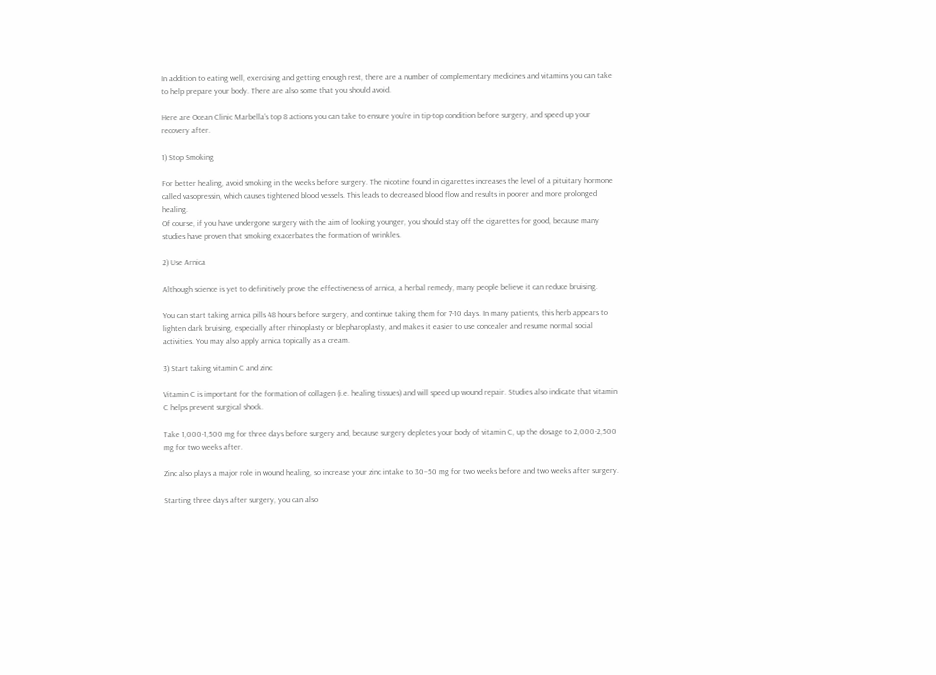In addition to eating well, exercising and getting enough rest, there are a number of complementary medicines and vitamins you can take to help prepare your body. There are also some that you should avoid.

Here are Ocean Clinic Marbella’s top 8 actions you can take to ensure you’re in tip-top condition before surgery, and speed up your recovery after.

1) Stop Smoking

For better healing, avoid smoking in the weeks before surgery. The nicotine found in cigarettes increases the level of a pituitary hormone called vasopressin, which causes tightened blood vessels. This leads to decreased blood flow and results in poorer and more prolonged healing.
Of course, if you have undergone surgery with the aim of looking younger, you should stay off the cigarettes for good, because many studies have proven that smoking exacerbates the formation of wrinkles.

2) Use Arnica

Although science is yet to definitively prove the effectiveness of arnica, a herbal remedy, many people believe it can reduce bruising.

You can start taking arnica pills 48 hours before surgery, and continue taking them for 7-10 days. In many patients, this herb appears to lighten dark bruising, especially after rhinoplasty or blepharoplasty, and makes it easier to use concealer and resume normal social activities. You may also apply arnica topically as a cream.

3) Start taking vitamin C and zinc

Vitamin C is important for the formation of collagen (i.e. healing tissues) and will speed up wound repair. Studies also indicate that vitamin C helps prevent surgical shock.

Take 1,000-1,500 mg for three days before surgery and, because surgery depletes your body of vitamin C, up the dosage to 2,000-2,500 mg for two weeks after.

Zinc also plays a major role in wound healing, so increase your zinc intake to 30–50 mg for two weeks before and two weeks after surgery.

Starting three days after surgery, you can also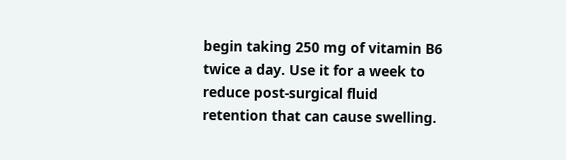begin taking 250 mg of vitamin B6 twice a day. Use it for a week to reduce post-surgical fluid retention that can cause swelling.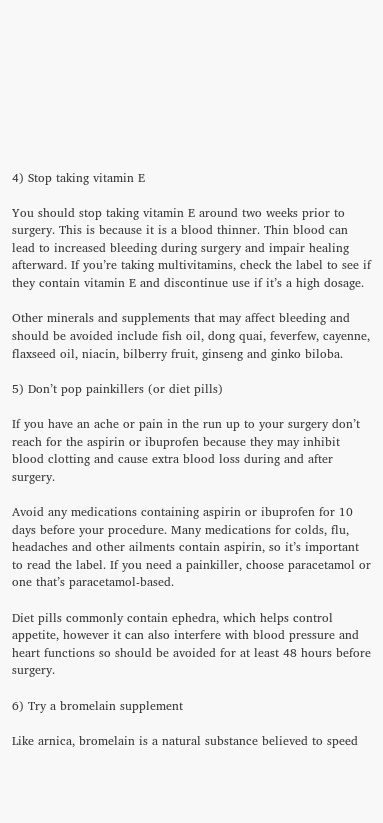4) Stop taking vitamin E

You should stop taking vitamin E around two weeks prior to surgery. This is because it is a blood thinner. Thin blood can lead to increased bleeding during surgery and impair healing afterward. If you’re taking multivitamins, check the label to see if they contain vitamin E and discontinue use if it’s a high dosage.

Other minerals and supplements that may affect bleeding and should be avoided include fish oil, dong quai, feverfew, cayenne, flaxseed oil, niacin, bilberry fruit, ginseng and ginko biloba.

5) Don’t pop painkillers (or diet pills)

If you have an ache or pain in the run up to your surgery don’t reach for the aspirin or ibuprofen because they may inhibit blood clotting and cause extra blood loss during and after surgery.

Avoid any medications containing aspirin or ibuprofen for 10 days before your procedure. Many medications for colds, flu, headaches and other ailments contain aspirin, so it’s important to read the label. If you need a painkiller, choose paracetamol or one that’s paracetamol-based.

Diet pills commonly contain ephedra, which helps control appetite, however it can also interfere with blood pressure and heart functions so should be avoided for at least 48 hours before surgery.

6) Try a bromelain supplement

Like arnica, bromelain is a natural substance believed to speed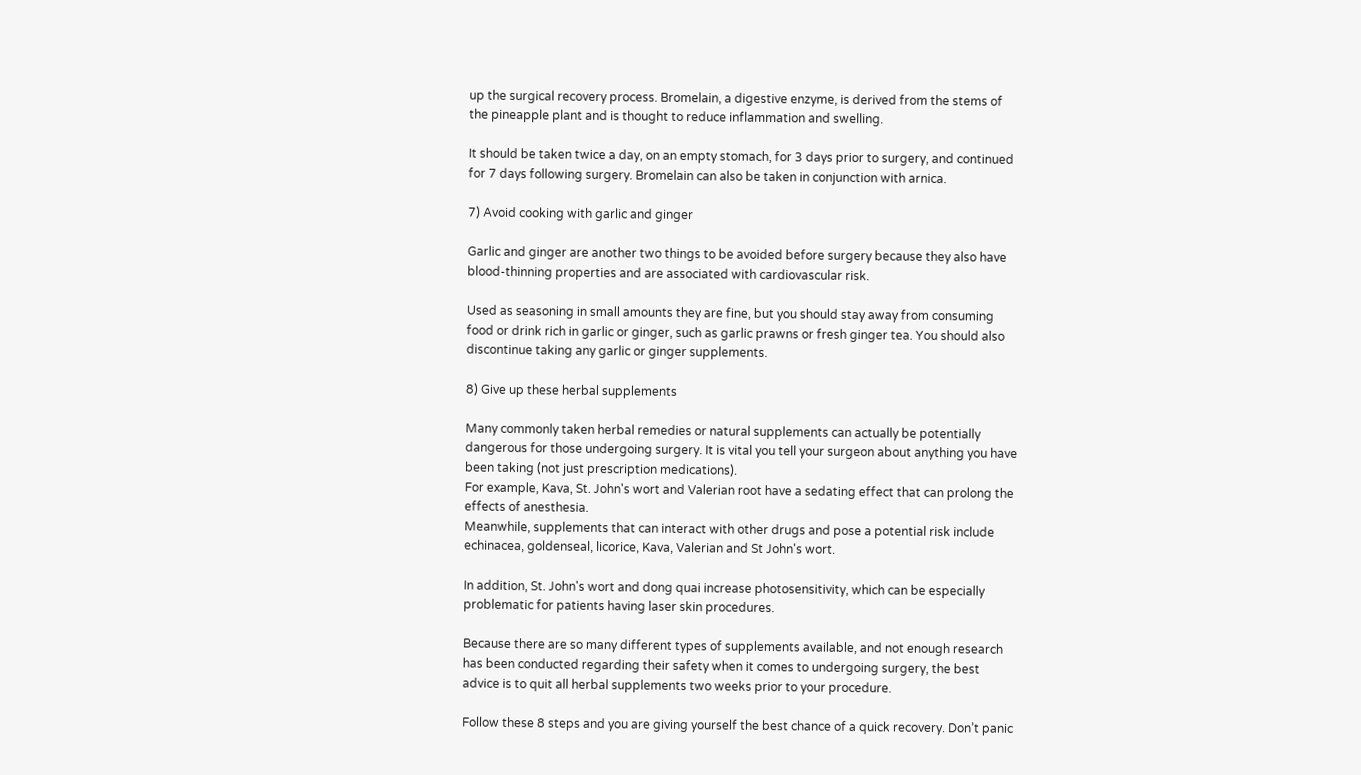up the surgical recovery process. Bromelain, a digestive enzyme, is derived from the stems of the pineapple plant and is thought to reduce inflammation and swelling.

It should be taken twice a day, on an empty stomach, for 3 days prior to surgery, and continued for 7 days following surgery. Bromelain can also be taken in conjunction with arnica.

7) Avoid cooking with garlic and ginger

Garlic and ginger are another two things to be avoided before surgery because they also have blood-thinning properties and are associated with cardiovascular risk.

Used as seasoning in small amounts they are fine, but you should stay away from consuming food or drink rich in garlic or ginger, such as garlic prawns or fresh ginger tea. You should also discontinue taking any garlic or ginger supplements.

8) Give up these herbal supplements

Many commonly taken herbal remedies or natural supplements can actually be potentially dangerous for those undergoing surgery. It is vital you tell your surgeon about anything you have been taking (not just prescription medications).
For example, Kava, St. John's wort and Valerian root have a sedating effect that can prolong the effects of anesthesia.
Meanwhile, supplements that can interact with other drugs and pose a potential risk include echinacea, goldenseal, licorice, Kava, Valerian and St John's wort.

In addition, St. John's wort and dong quai increase photosensitivity, which can be especially problematic for patients having laser skin procedures.

Because there are so many different types of supplements available, and not enough research has been conducted regarding their safety when it comes to undergoing surgery, the best advice is to quit all herbal supplements two weeks prior to your procedure.

Follow these 8 steps and you are giving yourself the best chance of a quick recovery. Don’t panic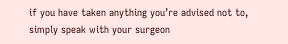if you have taken anything you’re advised not to, simply speak with your surgeon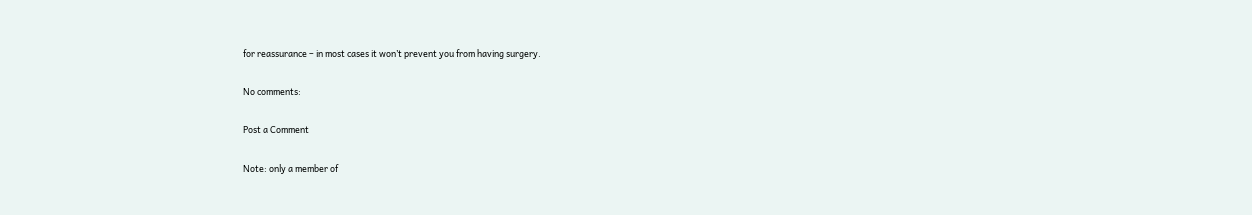for reassurance – in most cases it won’t prevent you from having surgery.

No comments:

Post a Comment

Note: only a member of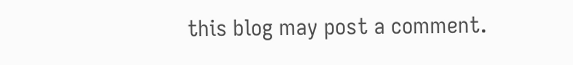this blog may post a comment.